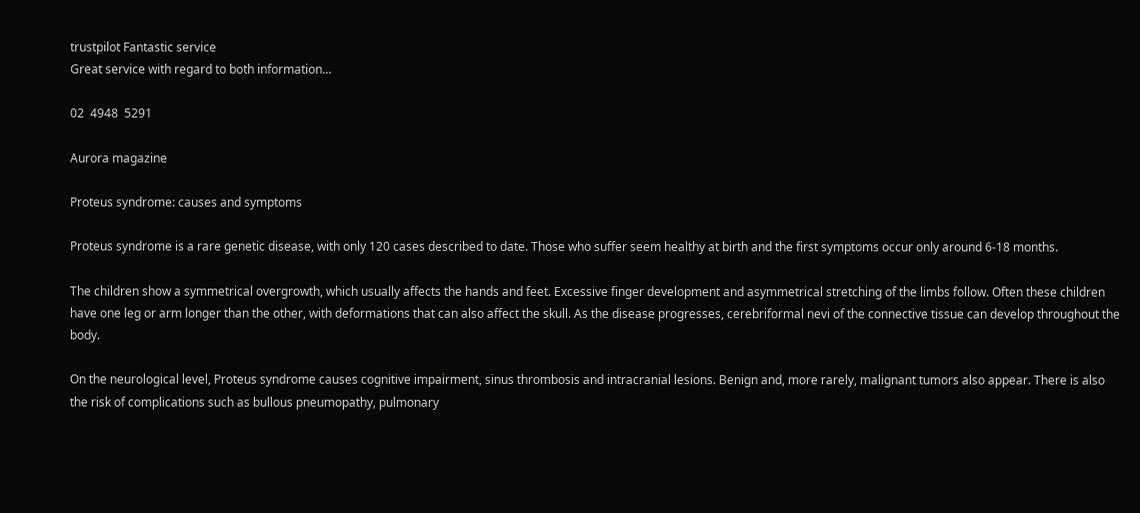trustpilot Fantastic service
Great service with regard to both information…

02  4948  5291

Aurora magazine

Proteus syndrome: causes and symptoms

Proteus syndrome is a rare genetic disease, with only 120 cases described to date. Those who suffer seem healthy at birth and the first symptoms occur only around 6-18 months.

The children show a symmetrical overgrowth, which usually affects the hands and feet. Excessive finger development and asymmetrical stretching of the limbs follow. Often these children have one leg or arm longer than the other, with deformations that can also affect the skull. As the disease progresses, cerebriformal nevi of the connective tissue can develop throughout the body.

On the neurological level, Proteus syndrome causes cognitive impairment, sinus thrombosis and intracranial lesions. Benign and, more rarely, malignant tumors also appear. There is also the risk of complications such as bullous pneumopathy, pulmonary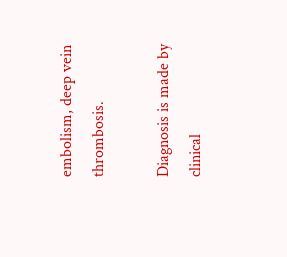embolism, deep vein thrombosis.

Diagnosis is made by clinical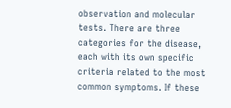observation and molecular tests. There are three categories for the disease, each with its own specific criteria related to the most common symptoms. If these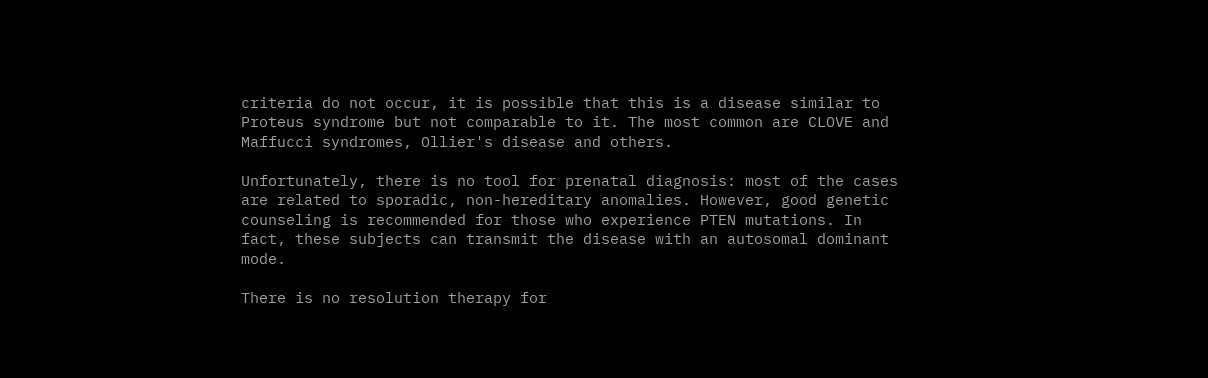criteria do not occur, it is possible that this is a disease similar to Proteus syndrome but not comparable to it. The most common are CLOVE and Maffucci syndromes, Ollier's disease and others.

Unfortunately, there is no tool for prenatal diagnosis: most of the cases are related to sporadic, non-hereditary anomalies. However, good genetic counseling is recommended for those who experience PTEN mutations. In fact, these subjects can transmit the disease with an autosomal dominant mode.

There is no resolution therapy for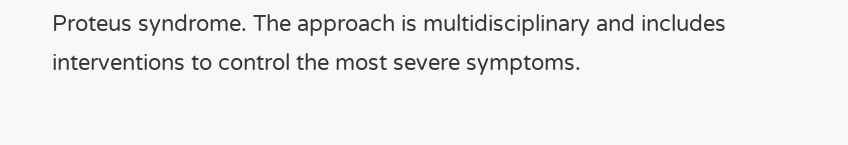Proteus syndrome. The approach is multidisciplinary and includes interventions to control the most severe symptoms.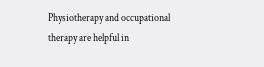Physiotherapy and occupational therapy are helpful in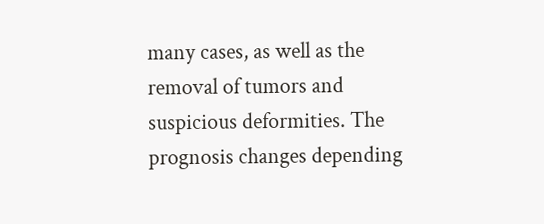many cases, as well as the removal of tumors and suspicious deformities. The prognosis changes depending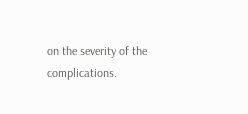on the severity of the complications.